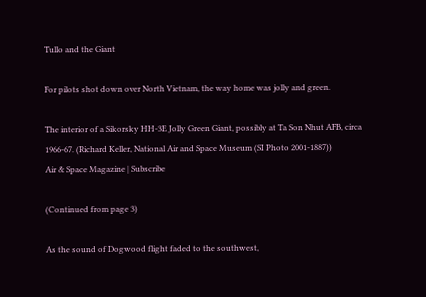Tullo and the Giant

For pilots shot down over North Vietnam, the way home was jolly and green.

The interior of a Sikorsky HH-3E Jolly Green Giant, possibly at Ta Son Nhut AFB, circa 1966-67. (Richard Keller, National Air and Space Museum (SI Photo 2001-1887))
Air & Space Magazine | Subscribe

(Continued from page 3)

As the sound of Dogwood flight faded to the southwest,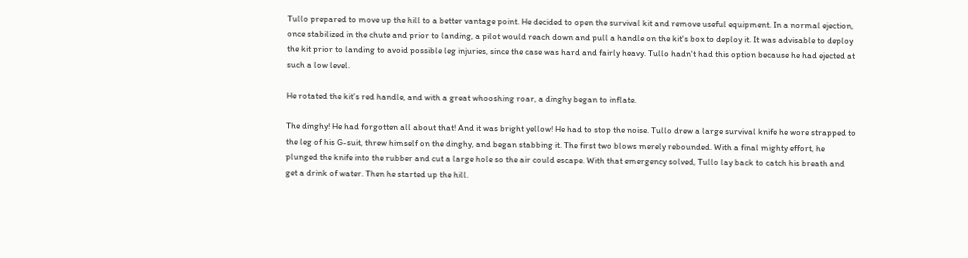Tullo prepared to move up the hill to a better vantage point. He decided to open the survival kit and remove useful equipment. In a normal ejection, once stabilized in the chute and prior to landing, a pilot would reach down and pull a handle on the kit's box to deploy it. It was advisable to deploy the kit prior to landing to avoid possible leg injuries, since the case was hard and fairly heavy. Tullo hadn't had this option because he had ejected at such a low level.

He rotated the kit's red handle, and with a great whooshing roar, a dinghy began to inflate.

The dinghy! He had forgotten all about that! And it was bright yellow! He had to stop the noise. Tullo drew a large survival knife he wore strapped to the leg of his G-suit, threw himself on the dinghy, and began stabbing it. The first two blows merely rebounded. With a final mighty effort, he plunged the knife into the rubber and cut a large hole so the air could escape. With that emergency solved, Tullo lay back to catch his breath and get a drink of water. Then he started up the hill.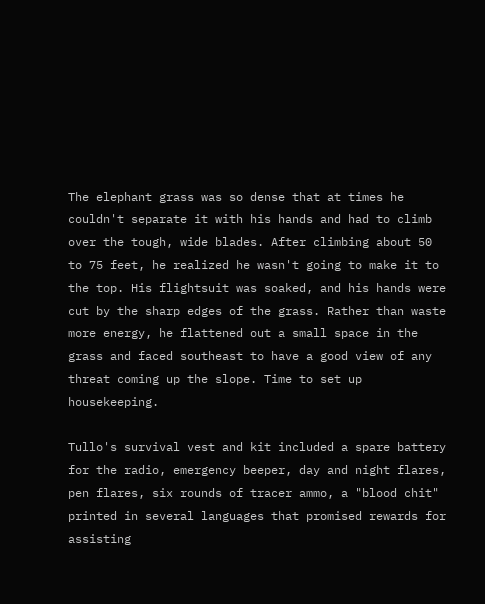The elephant grass was so dense that at times he couldn't separate it with his hands and had to climb over the tough, wide blades. After climbing about 50 to 75 feet, he realized he wasn't going to make it to the top. His flightsuit was soaked, and his hands were cut by the sharp edges of the grass. Rather than waste more energy, he flattened out a small space in the grass and faced southeast to have a good view of any threat coming up the slope. Time to set up housekeeping.

Tullo's survival vest and kit included a spare battery for the radio, emergency beeper, day and night flares, pen flares, six rounds of tracer ammo, a "blood chit" printed in several languages that promised rewards for assisting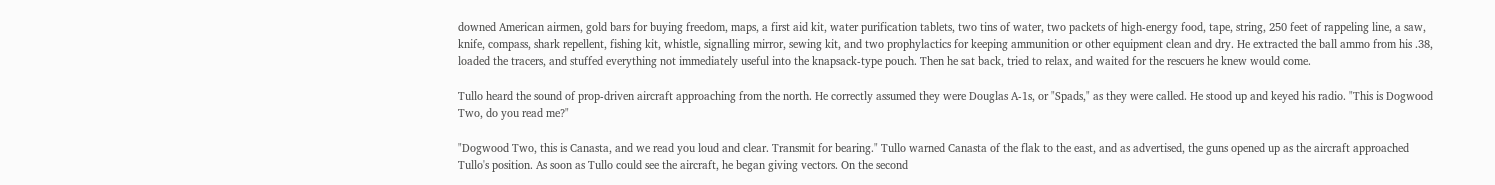downed American airmen, gold bars for buying freedom, maps, a first aid kit, water purification tablets, two tins of water, two packets of high-energy food, tape, string, 250 feet of rappeling line, a saw, knife, compass, shark repellent, fishing kit, whistle, signalling mirror, sewing kit, and two prophylactics for keeping ammunition or other equipment clean and dry. He extracted the ball ammo from his .38, loaded the tracers, and stuffed everything not immediately useful into the knapsack-type pouch. Then he sat back, tried to relax, and waited for the rescuers he knew would come.

Tullo heard the sound of prop-driven aircraft approaching from the north. He correctly assumed they were Douglas A-1s, or "Spads," as they were called. He stood up and keyed his radio. "This is Dogwood Two, do you read me?"

"Dogwood Two, this is Canasta, and we read you loud and clear. Transmit for bearing." Tullo warned Canasta of the flak to the east, and as advertised, the guns opened up as the aircraft approached Tullo's position. As soon as Tullo could see the aircraft, he began giving vectors. On the second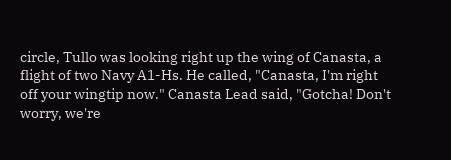circle, Tullo was looking right up the wing of Canasta, a flight of two Navy A1-Hs. He called, "Canasta, I'm right off your wingtip now." Canasta Lead said, "Gotcha! Don't worry, we're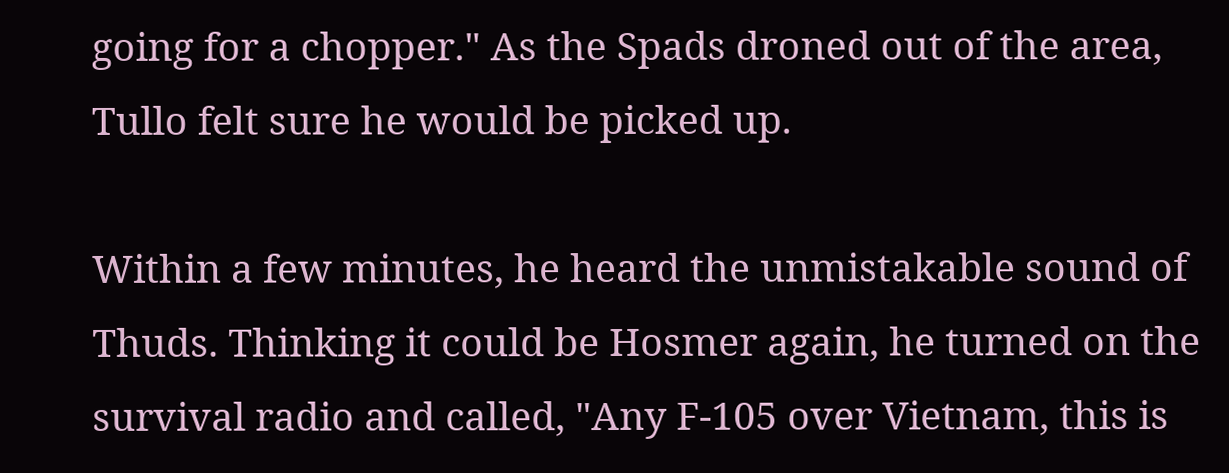going for a chopper." As the Spads droned out of the area, Tullo felt sure he would be picked up.

Within a few minutes, he heard the unmistakable sound of Thuds. Thinking it could be Hosmer again, he turned on the survival radio and called, "Any F-105 over Vietnam, this is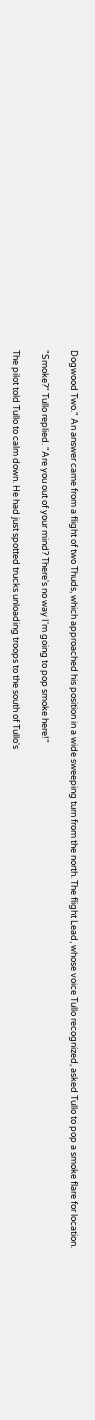Dogwood Two." An answer came from a flight of two Thuds, which approached his position in a wide sweeping turn from the north. The flight Lead, whose voice Tullo recognized, asked Tullo to pop a smoke flare for location.

"Smoke?" Tullo replied. "Are you out of your mind? There's no way I'm going to pop smoke here!"

The pilot told Tullo to calm down. He had just spotted trucks unloading troops to the south of Tullo's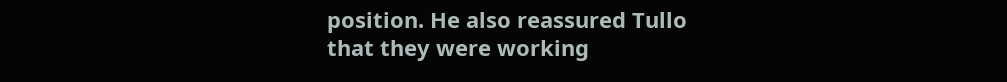position. He also reassured Tullo that they were working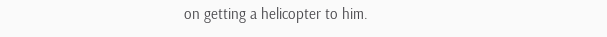on getting a helicopter to him.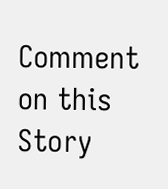Comment on this Story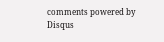comments powered by Disqus